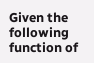Given the following function of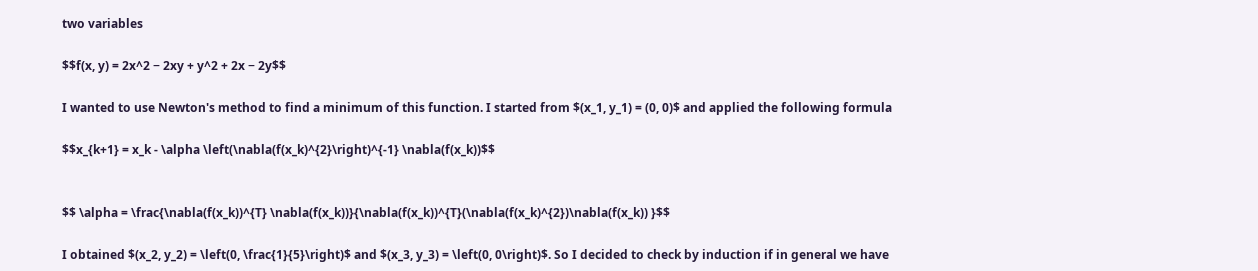two variables

$$f(x, y) = 2x^2 − 2xy + y^2 + 2x − 2y$$

I wanted to use Newton's method to find a minimum of this function. I started from $(x_1, y_1) = (0, 0)$ and applied the following formula

$$x_{k+1} = x_k - \alpha \left(\nabla(f(x_k)^{2}\right)^{-1} \nabla(f(x_k))$$


$$ \alpha = \frac{\nabla(f(x_k))^{T} \nabla(f(x_k))}{\nabla(f(x_k))^{T}(\nabla(f(x_k)^{2})\nabla(f(x_k)) }$$

I obtained $(x_2, y_2) = \left(0, \frac{1}{5}\right)$ and $(x_3, y_3) = \left(0, 0\right)$. So I decided to check by induction if in general we have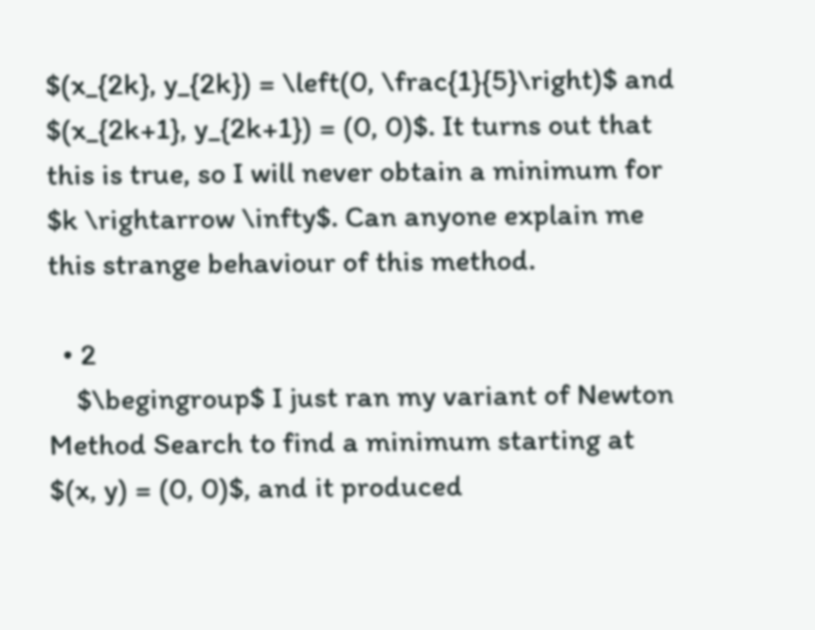$(x_{2k}, y_{2k}) = \left(0, \frac{1}{5}\right)$ and $(x_{2k+1}, y_{2k+1}) = (0, 0)$. It turns out that this is true, so I will never obtain a minimum for $k \rightarrow \infty$. Can anyone explain me this strange behaviour of this method.

  • 2
    $\begingroup$ I just ran my variant of Newton Method Search to find a minimum starting at $(x, y) = (0, 0)$, and it produced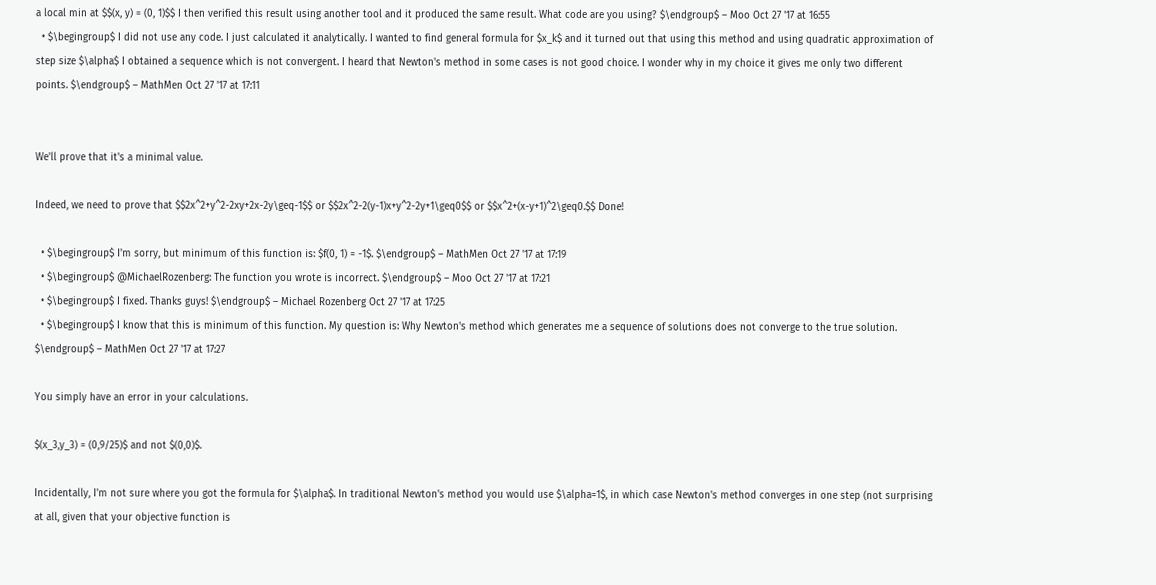a local min at $$(x, y) = (0, 1)$$ I then verified this result using another tool and it produced the same result. What code are you using? $\endgroup$ – Moo Oct 27 '17 at 16:55
  • $\begingroup$ I did not use any code. I just calculated it analytically. I wanted to find general formula for $x_k$ and it turned out that using this method and using quadratic approximation of step size $\alpha$ I obtained a sequence which is not convergent. I heard that Newton's method in some cases is not good choice. I wonder why in my choice it gives me only two different points. $\endgroup$ – MathMen Oct 27 '17 at 17:11


We'll prove that it's a minimal value.

Indeed, we need to prove that $$2x^2+y^2-2xy+2x-2y\geq-1$$ or $$2x^2-2(y-1)x+y^2-2y+1\geq0$$ or $$x^2+(x-y+1)^2\geq0.$$ Done!

  • $\begingroup$ I'm sorry, but minimum of this function is: $f(0, 1) = -1$. $\endgroup$ – MathMen Oct 27 '17 at 17:19
  • $\begingroup$ @MichaelRozenberg: The function you wrote is incorrect. $\endgroup$ – Moo Oct 27 '17 at 17:21
  • $\begingroup$ I fixed. Thanks guys! $\endgroup$ – Michael Rozenberg Oct 27 '17 at 17:25
  • $\begingroup$ I know that this is minimum of this function. My question is: Why Newton's method which generates me a sequence of solutions does not converge to the true solution. $\endgroup$ – MathMen Oct 27 '17 at 17:27

You simply have an error in your calculations.

$(x_3,y_3) = (0,9/25)$ and not $(0,0)$.

Incidentally, I'm not sure where you got the formula for $\alpha$. In traditional Newton's method you would use $\alpha=1$, in which case Newton's method converges in one step (not surprising at all, given that your objective function is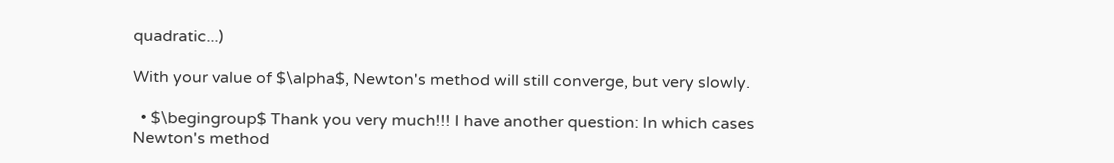quadratic...)

With your value of $\alpha$, Newton's method will still converge, but very slowly.

  • $\begingroup$ Thank you very much!!! I have another question: In which cases Newton's method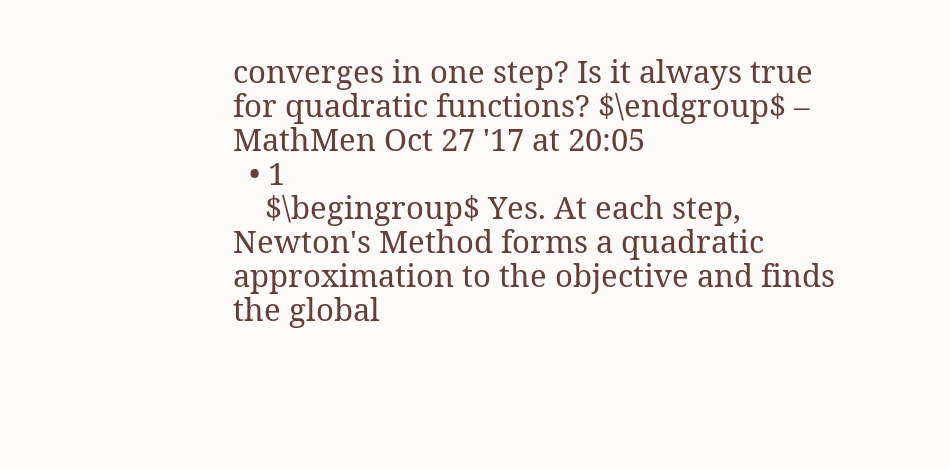converges in one step? Is it always true for quadratic functions? $\endgroup$ – MathMen Oct 27 '17 at 20:05
  • 1
    $\begingroup$ Yes. At each step, Newton's Method forms a quadratic approximation to the objective and finds the global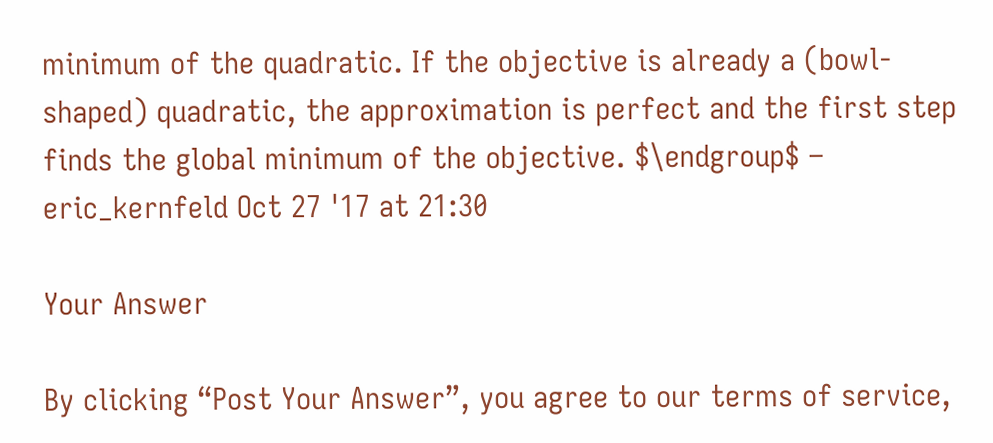minimum of the quadratic. If the objective is already a (bowl-shaped) quadratic, the approximation is perfect and the first step finds the global minimum of the objective. $\endgroup$ – eric_kernfeld Oct 27 '17 at 21:30

Your Answer

By clicking “Post Your Answer”, you agree to our terms of service,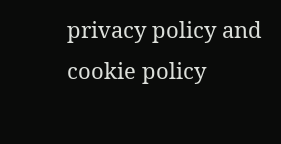privacy policy and cookie policy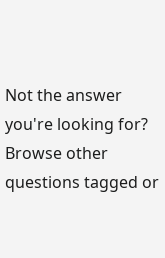Not the answer you're looking for? Browse other questions tagged or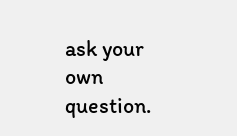ask your own question.